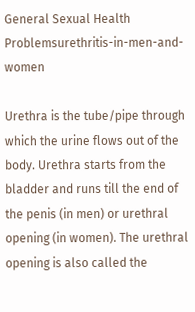General Sexual Health Problemsurethritis-in-men-and-women

Urethra is the tube/pipe through which the urine flows out of the body. Urethra starts from the bladder and runs till the end of the penis (in men) or urethral opening (in women). The urethral opening is also called the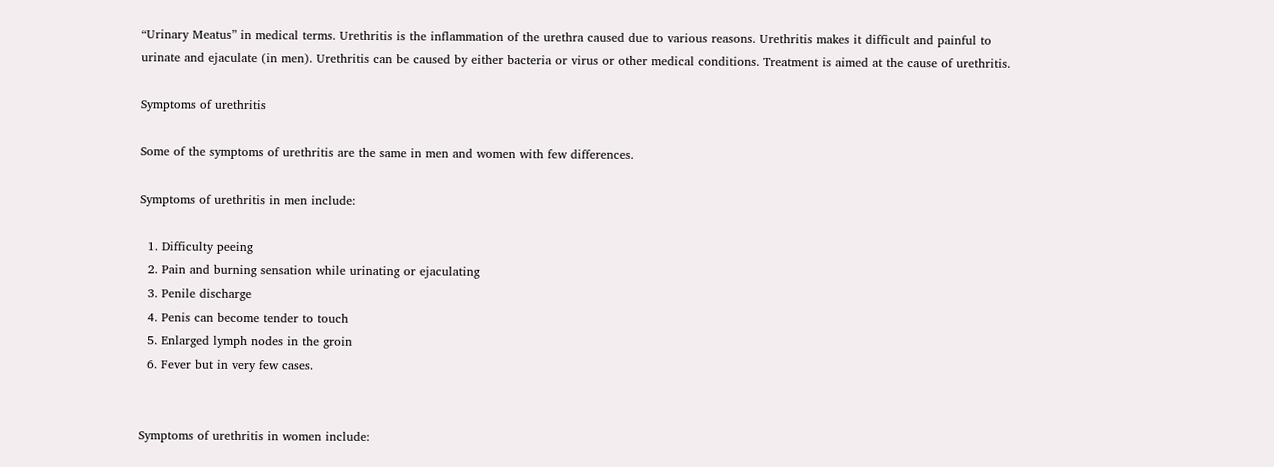“Urinary Meatus” in medical terms. Urethritis is the inflammation of the urethra caused due to various reasons. Urethritis makes it difficult and painful to urinate and ejaculate (in men). Urethritis can be caused by either bacteria or virus or other medical conditions. Treatment is aimed at the cause of urethritis.

Symptoms of urethritis

Some of the symptoms of urethritis are the same in men and women with few differences.

Symptoms of urethritis in men include:

  1. Difficulty peeing
  2. Pain and burning sensation while urinating or ejaculating
  3. Penile discharge
  4. Penis can become tender to touch
  5. Enlarged lymph nodes in the groin
  6. Fever but in very few cases.


Symptoms of urethritis in women include: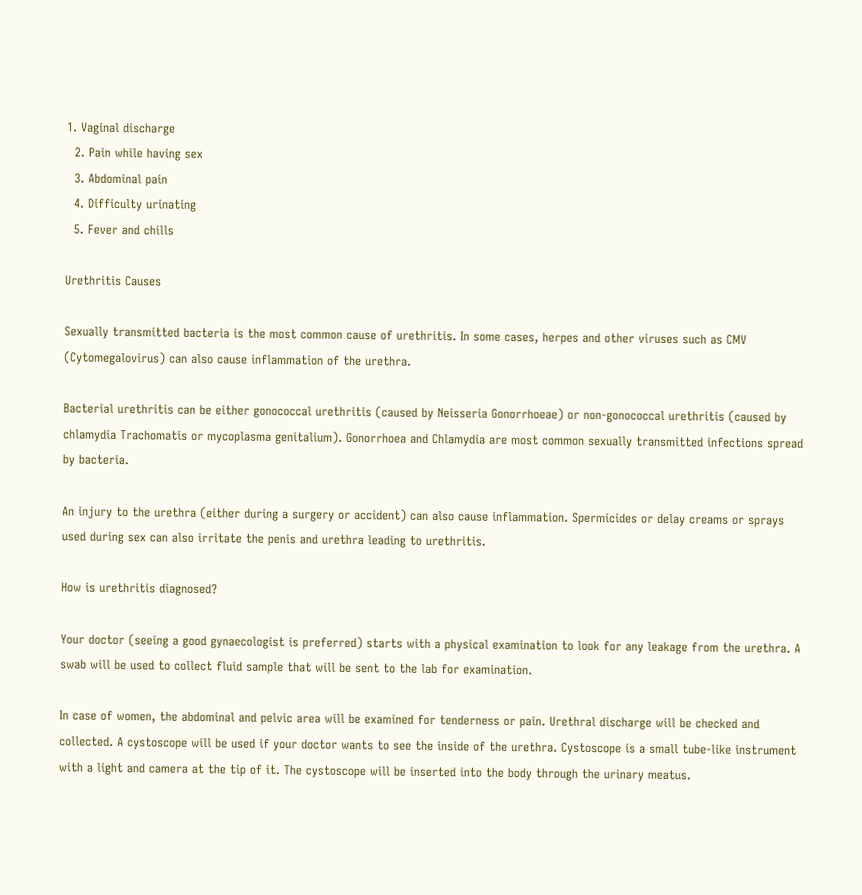1. Vaginal discharge
  2. Pain while having sex
  3. Abdominal pain
  4. Difficulty urinating
  5. Fever and chills

Urethritis Causes

Sexually transmitted bacteria is the most common cause of urethritis. In some cases, herpes and other viruses such as CMV (Cytomegalovirus) can also cause inflammation of the urethra.

Bacterial urethritis can be either gonococcal urethritis (caused by Neisseria Gonorrhoeae) or non-gonococcal urethritis (caused by chlamydia Trachomatis or mycoplasma genitalium). Gonorrhoea and Chlamydia are most common sexually transmitted infections spread by bacteria.

An injury to the urethra (either during a surgery or accident) can also cause inflammation. Spermicides or delay creams or sprays used during sex can also irritate the penis and urethra leading to urethritis.

How is urethritis diagnosed?

Your doctor (seeing a good gynaecologist is preferred) starts with a physical examination to look for any leakage from the urethra. A swab will be used to collect fluid sample that will be sent to the lab for examination.

In case of women, the abdominal and pelvic area will be examined for tenderness or pain. Urethral discharge will be checked and collected. A cystoscope will be used if your doctor wants to see the inside of the urethra. Cystoscope is a small tube-like instrument with a light and camera at the tip of it. The cystoscope will be inserted into the body through the urinary meatus.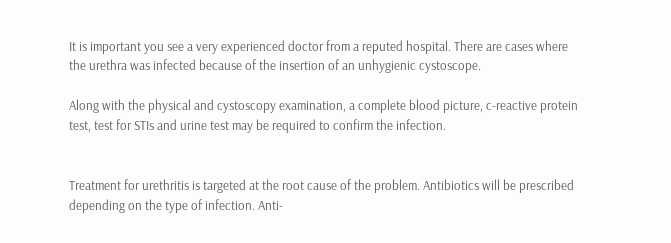It is important you see a very experienced doctor from a reputed hospital. There are cases where the urethra was infected because of the insertion of an unhygienic cystoscope.

Along with the physical and cystoscopy examination, a complete blood picture, c-reactive protein test, test for STIs and urine test may be required to confirm the infection.


Treatment for urethritis is targeted at the root cause of the problem. Antibiotics will be prescribed depending on the type of infection. Anti-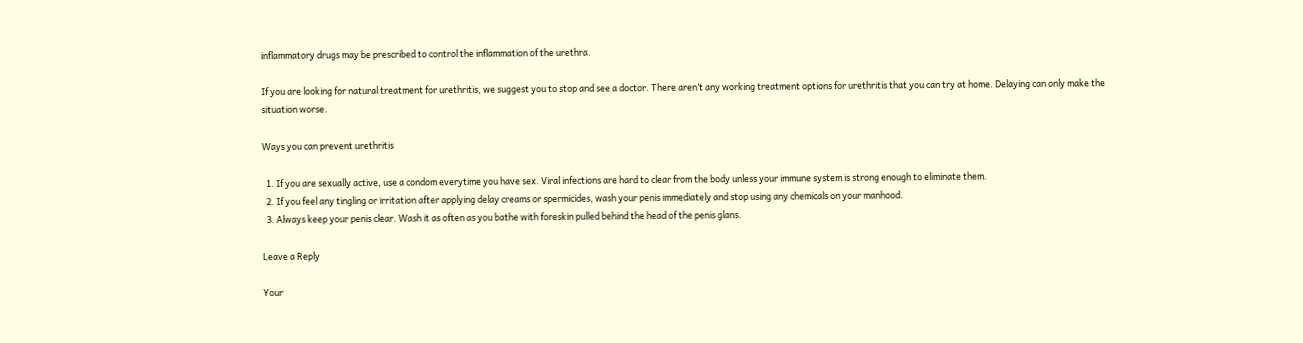inflammatory drugs may be prescribed to control the inflammation of the urethra.

If you are looking for natural treatment for urethritis, we suggest you to stop and see a doctor. There aren’t any working treatment options for urethritis that you can try at home. Delaying can only make the situation worse.

Ways you can prevent urethritis

  1. If you are sexually active, use a condom everytime you have sex. Viral infections are hard to clear from the body unless your immune system is strong enough to eliminate them.
  2. If you feel any tingling or irritation after applying delay creams or spermicides, wash your penis immediately and stop using any chemicals on your manhood.
  3. Always keep your penis clear. Wash it as often as you bathe with foreskin pulled behind the head of the penis glans.

Leave a Reply

Your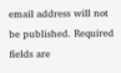email address will not be published. Required fields are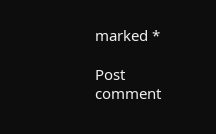marked *

Post comment